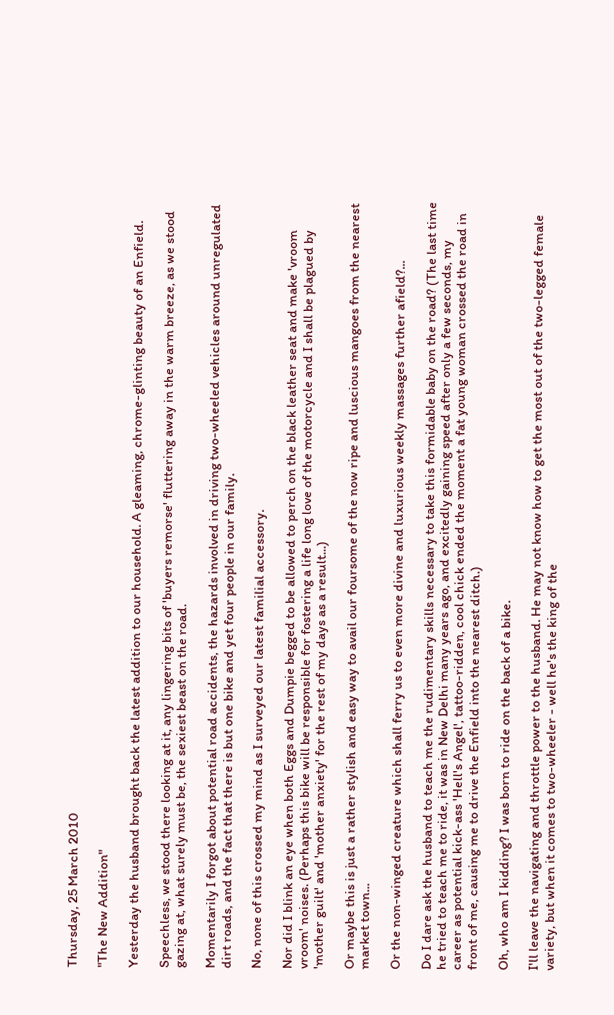Thursday, 25 March 2010

"The New Addition"

Yesterday the husband brought back the latest addition to our household. A gleaming, chrome-glinting beauty of an Enfield.

Speechless, we stood there looking at it, any lingering bits of 'buyers remorse' fluttering away in the warm breeze, as we stood gazing at, what surely must be, the sexiest beast on the road.

Momentarily I forgot about potential road accidents, the hazards involved in driving two-wheeled vehicles around unregulated dirt roads, and the fact that there is but one bike and yet four people in our family.

No, none of this crossed my mind as I surveyed our latest familial accessory.

Nor did I blink an eye when both Eggs and Dumpie begged to be allowed to perch on the black leather seat and make 'vroom vroom' noises. (Perhaps this bike will be responsible for fostering a life long love of the motorcycle and I shall be plagued by 'mother guilt' and 'mother anxiety' for the rest of my days as a result...)

Or maybe this is just a rather stylish and easy way to avail our foursome of the now ripe and luscious mangoes from the nearest market town...

Or the non-winged creature which shall ferry us to even more divine and luxurious weekly massages further afield?...

Do I dare ask the husband to teach me the rudimentary skills necessary to take this formidable baby on the road? (The last time he tried to teach me to ride, it was in New Delhi many years ago, and excitedly gaining speed after only a few seconds, my career as potential kick-ass 'Hell's Angel', tattoo-ridden, cool chick ended the moment a fat young woman crossed the road in front of me, causing me to drive the Enfield into the nearest ditch.)

Oh, who am I kidding? I was born to ride on the back of a bike.

I'll leave the navigating and throttle power to the husband. He may not know how to get the most out of the two-legged female variety, but when it comes to two-wheeler - well he's the king of the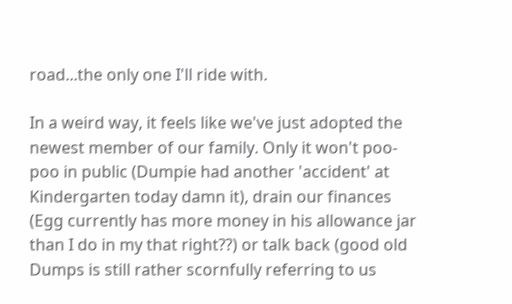road...the only one I'll ride with.

In a weird way, it feels like we've just adopted the newest member of our family. Only it won't poo-poo in public (Dumpie had another 'accident' at Kindergarten today damn it), drain our finances (Egg currently has more money in his allowance jar than I do in my that right??) or talk back (good old Dumps is still rather scornfully referring to us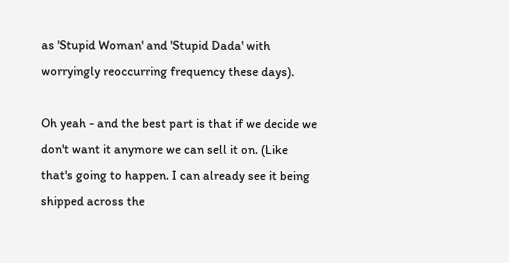as 'Stupid Woman' and 'Stupid Dada' with worryingly reoccurring frequency these days).

Oh yeah - and the best part is that if we decide we don't want it anymore we can sell it on. (Like that's going to happen. I can already see it being shipped across the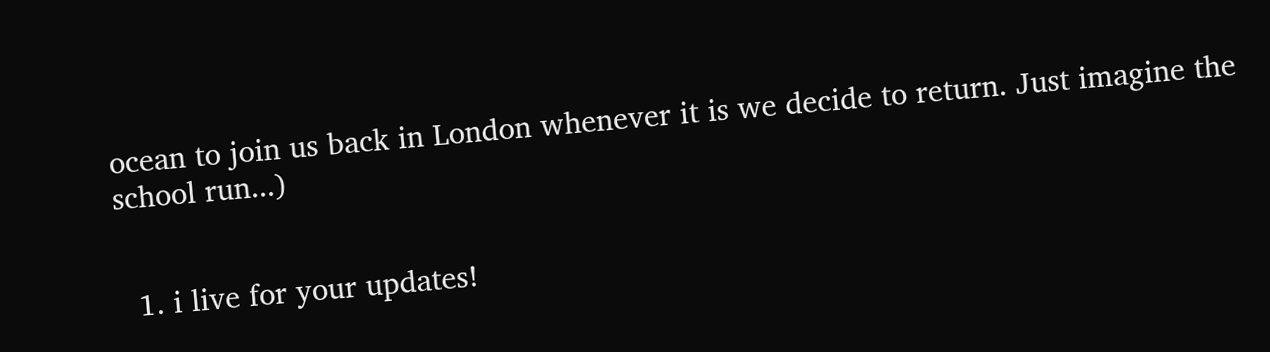ocean to join us back in London whenever it is we decide to return. Just imagine the school run...)


  1. i live for your updates!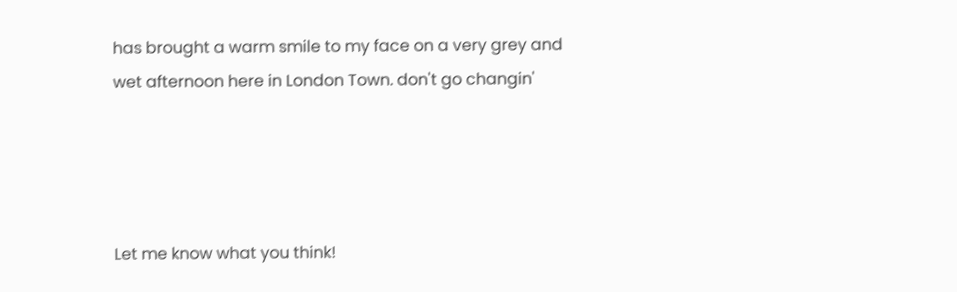has brought a warm smile to my face on a very grey and wet afternoon here in London Town. don't go changin'




Let me know what you think!